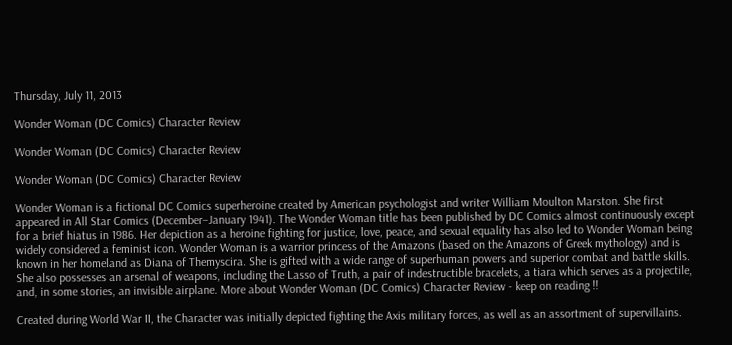Thursday, July 11, 2013

Wonder Woman (DC Comics) Character Review

Wonder Woman (DC Comics) Character Review

Wonder Woman (DC Comics) Character Review

Wonder Woman is a fictional DC Comics superheroine created by American psychologist and writer William Moulton Marston. She first appeared in All Star Comics (December–January 1941). The Wonder Woman title has been published by DC Comics almost continuously except for a brief hiatus in 1986. Her depiction as a heroine fighting for justice, love, peace, and sexual equality has also led to Wonder Woman being widely considered a feminist icon. Wonder Woman is a warrior princess of the Amazons (based on the Amazons of Greek mythology) and is known in her homeland as Diana of Themyscira. She is gifted with a wide range of superhuman powers and superior combat and battle skills. She also possesses an arsenal of weapons, including the Lasso of Truth, a pair of indestructible bracelets, a tiara which serves as a projectile, and, in some stories, an invisible airplane. More about Wonder Woman (DC Comics) Character Review - keep on reading !!

Created during World War II, the Character was initially depicted fighting the Axis military forces, as well as an assortment of supervillains.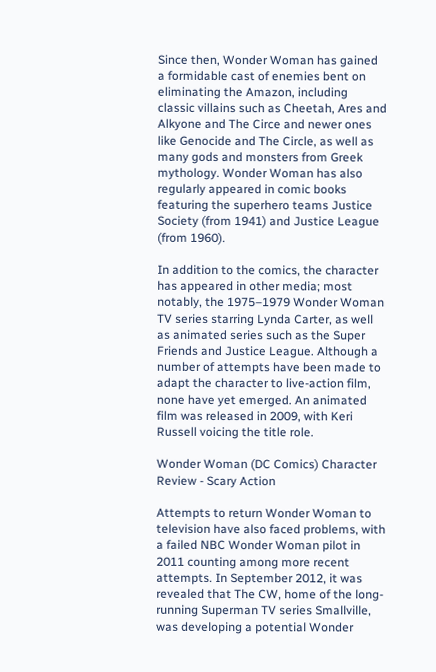Since then, Wonder Woman has gained a formidable cast of enemies bent on eliminating the Amazon, including classic villains such as Cheetah, Ares and Alkyone and The Circe and newer ones like Genocide and The Circle, as well as many gods and monsters from Greek mythology. Wonder Woman has also regularly appeared in comic books featuring the superhero teams Justice Society (from 1941) and Justice League (from 1960).

In addition to the comics, the character has appeared in other media; most notably, the 1975–1979 Wonder Woman TV series starring Lynda Carter, as well as animated series such as the Super Friends and Justice League. Although a number of attempts have been made to adapt the character to live-action film, none have yet emerged. An animated film was released in 2009, with Keri Russell voicing the title role.

Wonder Woman (DC Comics) Character Review - Scary Action

Attempts to return Wonder Woman to television have also faced problems, with a failed NBC Wonder Woman pilot in 2011 counting among more recent attempts. In September 2012, it was revealed that The CW, home of the long-running Superman TV series Smallville, was developing a potential Wonder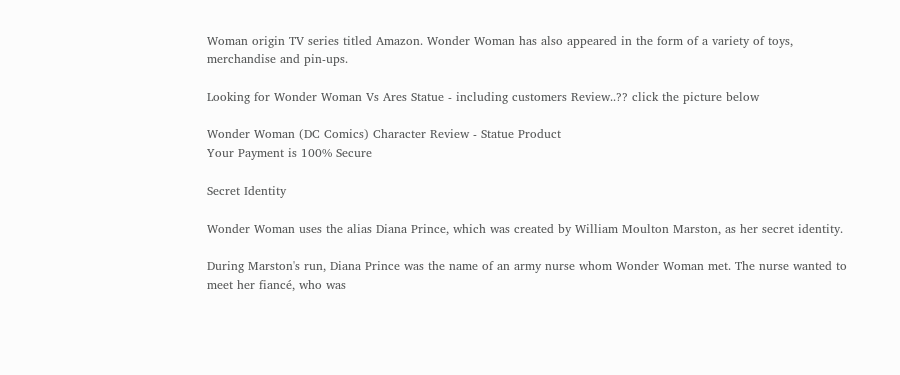Woman origin TV series titled Amazon. Wonder Woman has also appeared in the form of a variety of toys, merchandise and pin-ups.

Looking for Wonder Woman Vs Ares Statue - including customers Review..?? click the picture below

Wonder Woman (DC Comics) Character Review - Statue Product
Your Payment is 100% Secure

Secret Identity

Wonder Woman uses the alias Diana Prince, which was created by William Moulton Marston, as her secret identity.

During Marston's run, Diana Prince was the name of an army nurse whom Wonder Woman met. The nurse wanted to meet her fiancé, who was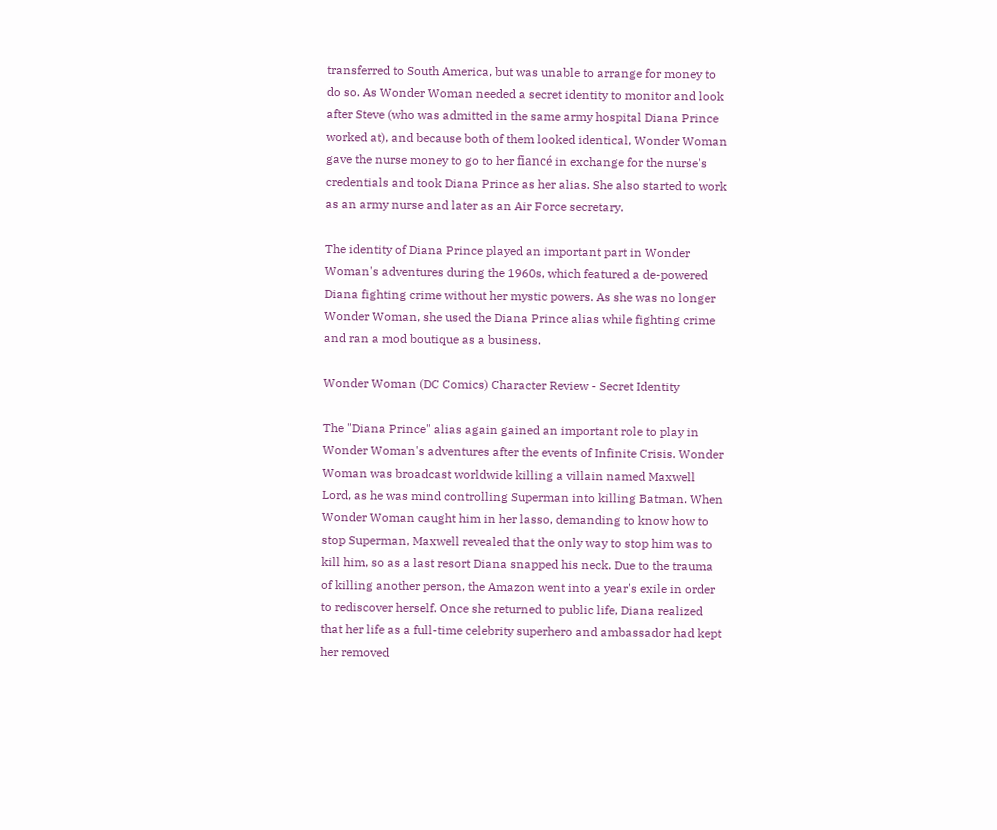transferred to South America, but was unable to arrange for money to do so. As Wonder Woman needed a secret identity to monitor and look after Steve (who was admitted in the same army hospital Diana Prince worked at), and because both of them looked identical, Wonder Woman gave the nurse money to go to her fiancé in exchange for the nurse's credentials and took Diana Prince as her alias. She also started to work as an army nurse and later as an Air Force secretary.

The identity of Diana Prince played an important part in Wonder Woman's adventures during the 1960s, which featured a de-powered Diana fighting crime without her mystic powers. As she was no longer Wonder Woman, she used the Diana Prince alias while fighting crime and ran a mod boutique as a business.

Wonder Woman (DC Comics) Character Review - Secret Identity

The "Diana Prince" alias again gained an important role to play in Wonder Woman's adventures after the events of Infinite Crisis. Wonder Woman was broadcast worldwide killing a villain named Maxwell Lord, as he was mind controlling Superman into killing Batman. When Wonder Woman caught him in her lasso, demanding to know how to stop Superman, Maxwell revealed that the only way to stop him was to kill him, so as a last resort Diana snapped his neck. Due to the trauma of killing another person, the Amazon went into a year's exile in order to rediscover herself. Once she returned to public life, Diana realized that her life as a full-time celebrity superhero and ambassador had kept her removed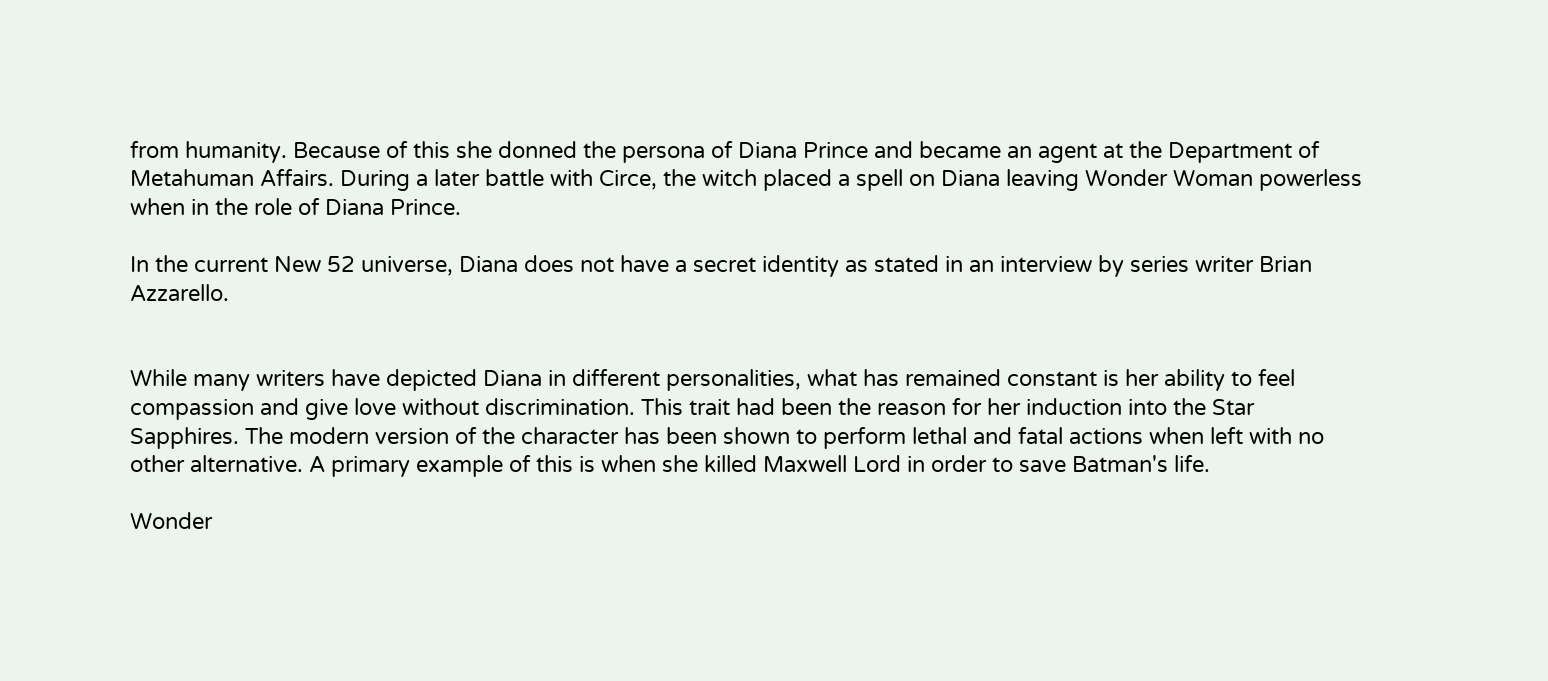from humanity. Because of this she donned the persona of Diana Prince and became an agent at the Department of Metahuman Affairs. During a later battle with Circe, the witch placed a spell on Diana leaving Wonder Woman powerless when in the role of Diana Prince.

In the current New 52 universe, Diana does not have a secret identity as stated in an interview by series writer Brian Azzarello.


While many writers have depicted Diana in different personalities, what has remained constant is her ability to feel compassion and give love without discrimination. This trait had been the reason for her induction into the Star Sapphires. The modern version of the character has been shown to perform lethal and fatal actions when left with no other alternative. A primary example of this is when she killed Maxwell Lord in order to save Batman's life.

Wonder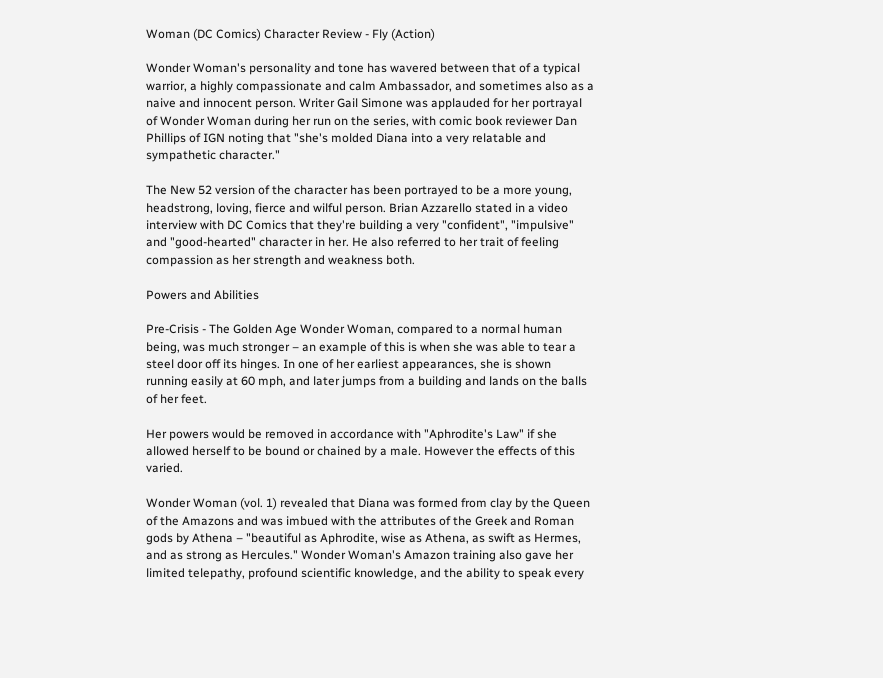Woman (DC Comics) Character Review - Fly (Action)

Wonder Woman's personality and tone has wavered between that of a typical warrior, a highly compassionate and calm Ambassador, and sometimes also as a naive and innocent person. Writer Gail Simone was applauded for her portrayal of Wonder Woman during her run on the series, with comic book reviewer Dan Phillips of IGN noting that "she's molded Diana into a very relatable and sympathetic character."

The New 52 version of the character has been portrayed to be a more young, headstrong, loving, fierce and wilful person. Brian Azzarello stated in a video interview with DC Comics that they're building a very "confident", "impulsive" and "good-hearted" character in her. He also referred to her trait of feeling compassion as her strength and weakness both.

Powers and Abilities

Pre-Crisis - The Golden Age Wonder Woman, compared to a normal human being, was much stronger – an example of this is when she was able to tear a steel door off its hinges. In one of her earliest appearances, she is shown running easily at 60 mph, and later jumps from a building and lands on the balls of her feet.

Her powers would be removed in accordance with "Aphrodite's Law" if she allowed herself to be bound or chained by a male. However the effects of this varied.

Wonder Woman (vol. 1) revealed that Diana was formed from clay by the Queen of the Amazons and was imbued with the attributes of the Greek and Roman gods by Athena – "beautiful as Aphrodite, wise as Athena, as swift as Hermes, and as strong as Hercules." Wonder Woman's Amazon training also gave her limited telepathy, profound scientific knowledge, and the ability to speak every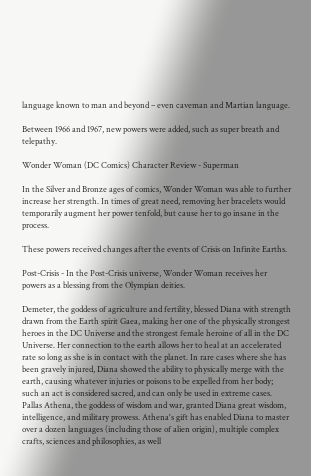language known to man and beyond – even caveman and Martian language.

Between 1966 and 1967, new powers were added, such as super breath and telepathy.

Wonder Woman (DC Comics) Character Review - Superman

In the Silver and Bronze ages of comics, Wonder Woman was able to further increase her strength. In times of great need, removing her bracelets would temporarily augment her power tenfold, but cause her to go insane in the process.

These powers received changes after the events of Crisis on Infinite Earths.

Post-Crisis - In the Post-Crisis universe, Wonder Woman receives her powers as a blessing from the Olympian deities.

Demeter, the goddess of agriculture and fertility, blessed Diana with strength drawn from the Earth spirit Gaea, making her one of the physically strongest heroes in the DC Universe and the strongest female heroine of all in the DC Universe. Her connection to the earth allows her to heal at an accelerated rate so long as she is in contact with the planet. In rare cases where she has been gravely injured, Diana showed the ability to physically merge with the earth, causing whatever injuries or poisons to be expelled from her body; such an act is considered sacred, and can only be used in extreme cases. Pallas Athena, the goddess of wisdom and war, granted Diana great wisdom, intelligence, and military prowess. Athena's gift has enabled Diana to master over a dozen languages (including those of alien origin), multiple complex crafts, sciences and philosophies, as well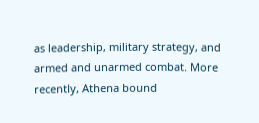as leadership, military strategy, and armed and unarmed combat. More recently, Athena bound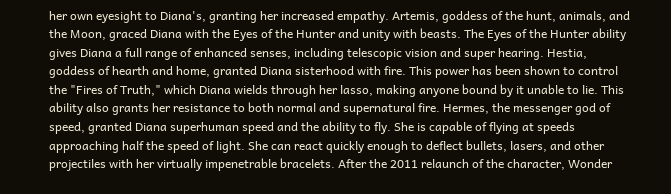her own eyesight to Diana's, granting her increased empathy. Artemis, goddess of the hunt, animals, and the Moon, graced Diana with the Eyes of the Hunter and unity with beasts. The Eyes of the Hunter ability gives Diana a full range of enhanced senses, including telescopic vision and super hearing. Hestia, goddess of hearth and home, granted Diana sisterhood with fire. This power has been shown to control the "Fires of Truth," which Diana wields through her lasso, making anyone bound by it unable to lie. This ability also grants her resistance to both normal and supernatural fire. Hermes, the messenger god of speed, granted Diana superhuman speed and the ability to fly. She is capable of flying at speeds approaching half the speed of light. She can react quickly enough to deflect bullets, lasers, and other projectiles with her virtually impenetrable bracelets. After the 2011 relaunch of the character, Wonder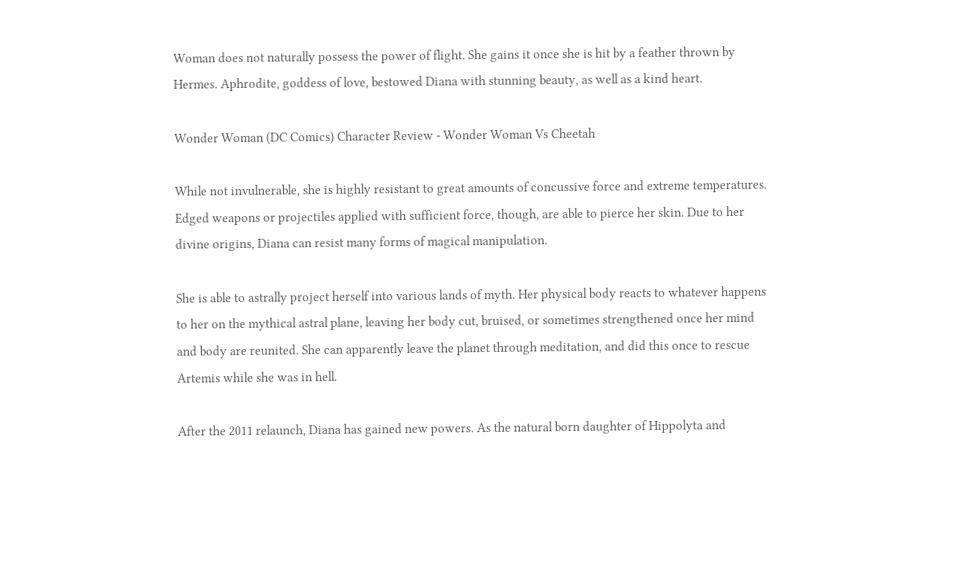Woman does not naturally possess the power of flight. She gains it once she is hit by a feather thrown by Hermes. Aphrodite, goddess of love, bestowed Diana with stunning beauty, as well as a kind heart.

Wonder Woman (DC Comics) Character Review - Wonder Woman Vs Cheetah

While not invulnerable, she is highly resistant to great amounts of concussive force and extreme temperatures. Edged weapons or projectiles applied with sufficient force, though, are able to pierce her skin. Due to her divine origins, Diana can resist many forms of magical manipulation.

She is able to astrally project herself into various lands of myth. Her physical body reacts to whatever happens to her on the mythical astral plane, leaving her body cut, bruised, or sometimes strengthened once her mind and body are reunited. She can apparently leave the planet through meditation, and did this once to rescue Artemis while she was in hell.

After the 2011 relaunch, Diana has gained new powers. As the natural born daughter of Hippolyta and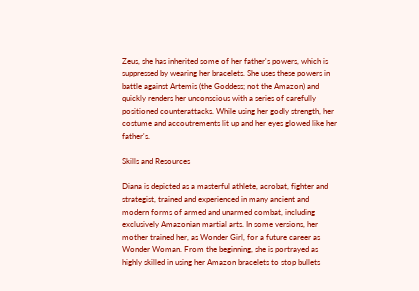Zeus, she has inherited some of her father's powers, which is suppressed by wearing her bracelets. She uses these powers in battle against Artemis (the Goddess; not the Amazon) and quickly renders her unconscious with a series of carefully positioned counterattacks. While using her godly strength, her costume and accoutrements lit up and her eyes glowed like her father's.

Skills and Resources

Diana is depicted as a masterful athlete, acrobat, fighter and strategist, trained and experienced in many ancient and modern forms of armed and unarmed combat, including exclusively Amazonian martial arts. In some versions, her mother trained her, as Wonder Girl, for a future career as Wonder Woman. From the beginning, she is portrayed as highly skilled in using her Amazon bracelets to stop bullets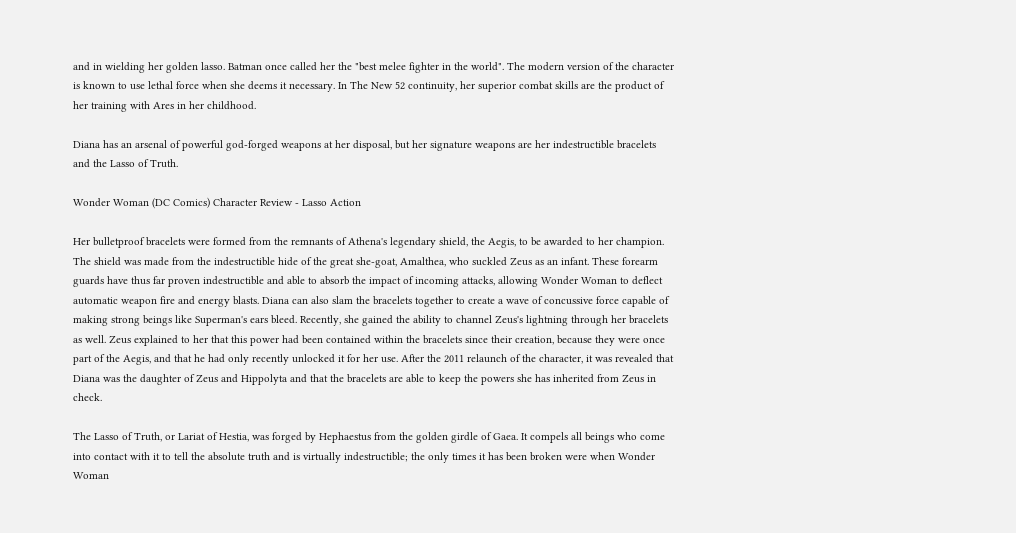and in wielding her golden lasso. Batman once called her the "best melee fighter in the world". The modern version of the character is known to use lethal force when she deems it necessary. In The New 52 continuity, her superior combat skills are the product of her training with Ares in her childhood.

Diana has an arsenal of powerful god-forged weapons at her disposal, but her signature weapons are her indestructible bracelets and the Lasso of Truth.

Wonder Woman (DC Comics) Character Review - Lasso Action

Her bulletproof bracelets were formed from the remnants of Athena's legendary shield, the Aegis, to be awarded to her champion. The shield was made from the indestructible hide of the great she-goat, Amalthea, who suckled Zeus as an infant. These forearm guards have thus far proven indestructible and able to absorb the impact of incoming attacks, allowing Wonder Woman to deflect automatic weapon fire and energy blasts. Diana can also slam the bracelets together to create a wave of concussive force capable of making strong beings like Superman's ears bleed. Recently, she gained the ability to channel Zeus's lightning through her bracelets as well. Zeus explained to her that this power had been contained within the bracelets since their creation, because they were once part of the Aegis, and that he had only recently unlocked it for her use. After the 2011 relaunch of the character, it was revealed that Diana was the daughter of Zeus and Hippolyta and that the bracelets are able to keep the powers she has inherited from Zeus in check.

The Lasso of Truth, or Lariat of Hestia, was forged by Hephaestus from the golden girdle of Gaea. It compels all beings who come into contact with it to tell the absolute truth and is virtually indestructible; the only times it has been broken were when Wonder Woman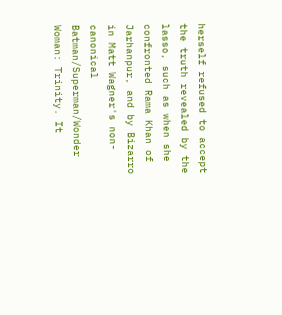herself refused to accept the truth revealed by the lasso, such as when she confronted Rama Khan of Jarhanpur, and by Bizarro in Matt Wagner's non-canonical Batman/Superman/Wonder Woman: Trinity. It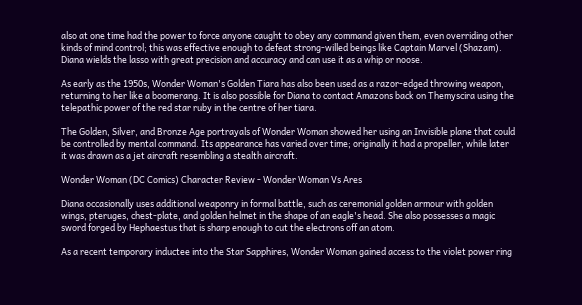also at one time had the power to force anyone caught to obey any command given them, even overriding other kinds of mind control; this was effective enough to defeat strong-willed beings like Captain Marvel (Shazam). Diana wields the lasso with great precision and accuracy and can use it as a whip or noose.

As early as the 1950s, Wonder Woman's Golden Tiara has also been used as a razor-edged throwing weapon, returning to her like a boomerang. It is also possible for Diana to contact Amazons back on Themyscira using the telepathic power of the red star ruby in the centre of her tiara.

The Golden, Silver, and Bronze Age portrayals of Wonder Woman showed her using an Invisible plane that could be controlled by mental command. Its appearance has varied over time; originally it had a propeller, while later it was drawn as a jet aircraft resembling a stealth aircraft.

Wonder Woman (DC Comics) Character Review - Wonder Woman Vs Ares

Diana occasionally uses additional weaponry in formal battle, such as ceremonial golden armour with golden wings, pteruges, chest-plate, and golden helmet in the shape of an eagle's head. She also possesses a magic sword forged by Hephaestus that is sharp enough to cut the electrons off an atom.

As a recent temporary inductee into the Star Sapphires, Wonder Woman gained access to the violet power ring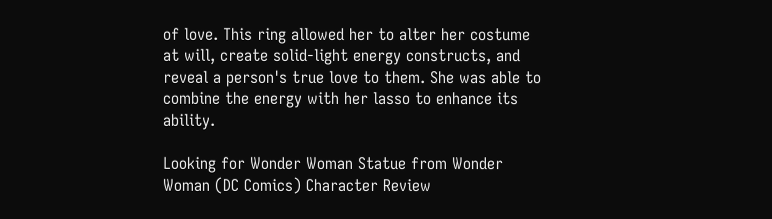of love. This ring allowed her to alter her costume at will, create solid-light energy constructs, and reveal a person's true love to them. She was able to combine the energy with her lasso to enhance its ability.

Looking for Wonder Woman Statue from Wonder Woman (DC Comics) Character Review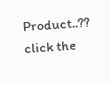Product..?? click the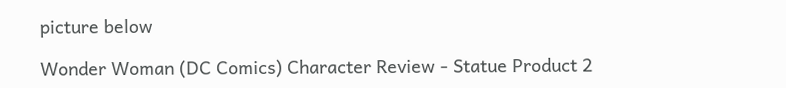picture below

Wonder Woman (DC Comics) Character Review - Statue Product 2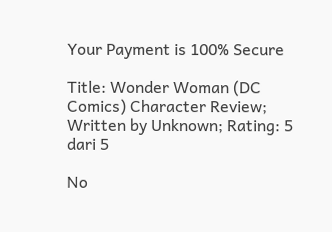Your Payment is 100% Secure

Title: Wonder Woman (DC Comics) Character Review; Written by Unknown; Rating: 5 dari 5

No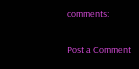comments:

Post a Comment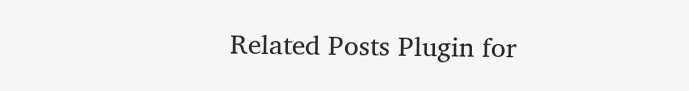Related Posts Plugin for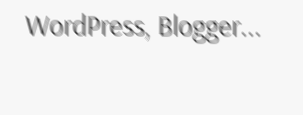WordPress, Blogger...